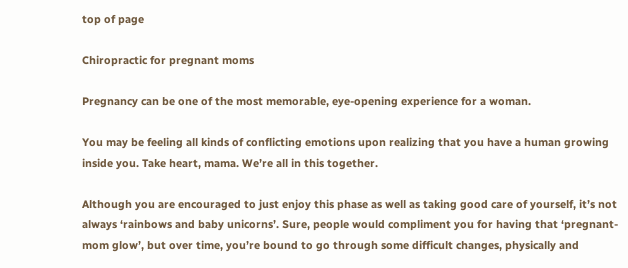top of page

Chiropractic for pregnant moms

Pregnancy can be one of the most memorable, eye-opening experience for a woman.

You may be feeling all kinds of conflicting emotions upon realizing that you have a human growing inside you. Take heart, mama. We’re all in this together.

Although you are encouraged to just enjoy this phase as well as taking good care of yourself, it’s not always ‘rainbows and baby unicorns’. Sure, people would compliment you for having that ‘pregnant-mom glow’, but over time, you’re bound to go through some difficult changes, physically and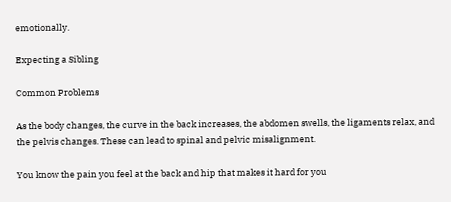emotionally.

Expecting a Sibling

Common Problems

As the body changes, the curve in the back increases, the abdomen swells, the ligaments relax, and the pelvis changes. These can lead to spinal and pelvic misalignment.

You know the pain you feel at the back and hip that makes it hard for you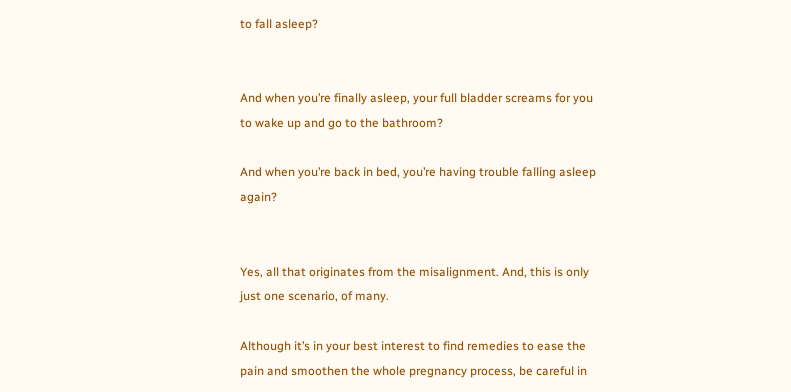to fall asleep?


And when you’re finally asleep, your full bladder screams for you to wake up and go to the bathroom?

And when you’re back in bed, you’re having trouble falling asleep again?


Yes, all that originates from the misalignment. And, this is only just one scenario, of many.

Although it’s in your best interest to find remedies to ease the pain and smoothen the whole pregnancy process, be careful in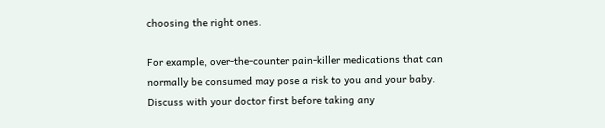choosing the right ones.

For example, over-the-counter pain-killer medications that can normally be consumed may pose a risk to you and your baby. Discuss with your doctor first before taking any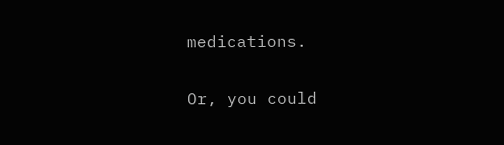medications.

Or, you could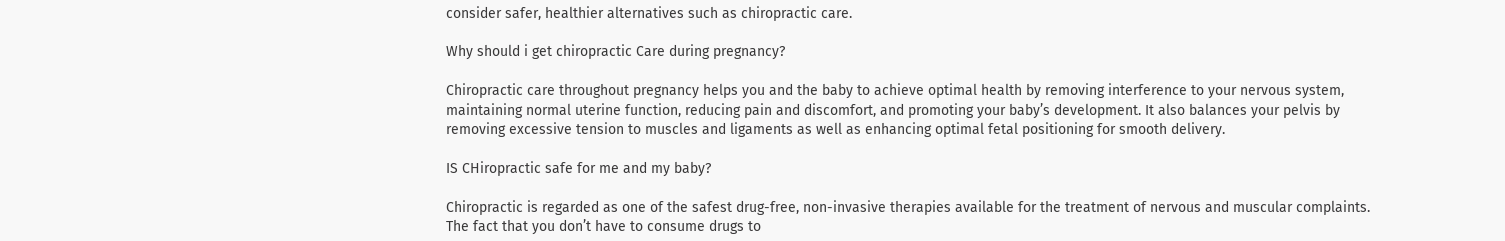consider safer, healthier alternatives such as chiropractic care.

Why should i get chiropractic Care during pregnancy?

Chiropractic care throughout pregnancy helps you and the baby to achieve optimal health by removing interference to your nervous system, maintaining normal uterine function, reducing pain and discomfort, and promoting your baby’s development. It also balances your pelvis by removing excessive tension to muscles and ligaments as well as enhancing optimal fetal positioning for smooth delivery.

IS CHiropractic safe for me and my baby?

Chiropractic is regarded as one of the safest drug-free, non-invasive therapies available for the treatment of nervous and muscular complaints. The fact that you don’t have to consume drugs to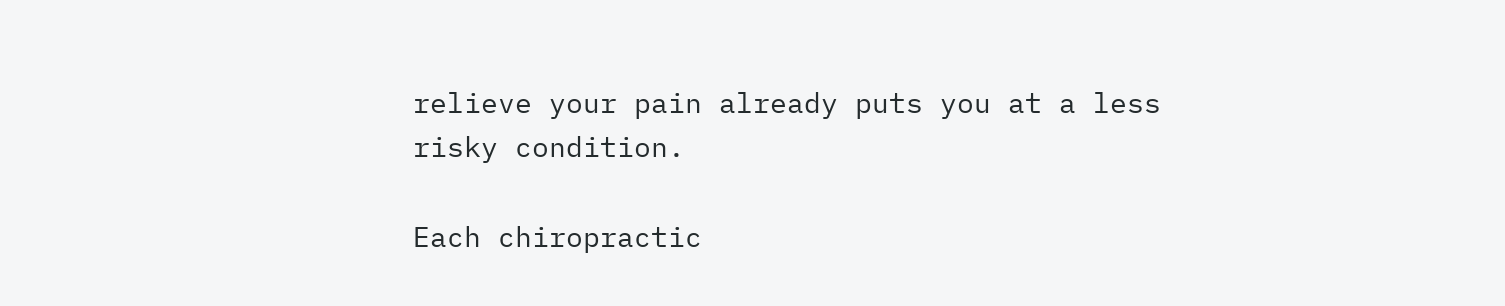relieve your pain already puts you at a less risky condition.

Each chiropractic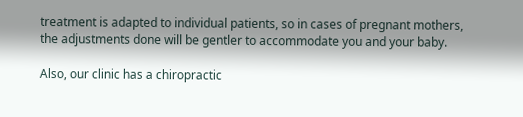treatment is adapted to individual patients, so in cases of pregnant mothers, the adjustments done will be gentler to accommodate you and your baby.

Also, our clinic has a chiropractic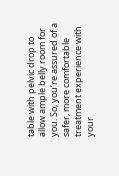table with pelvic drop to allow ample belly room for you. So, you’re assured of a safer, more comfortable treatment experience with your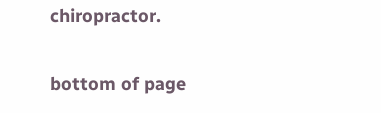chiropractor.

bottom of page